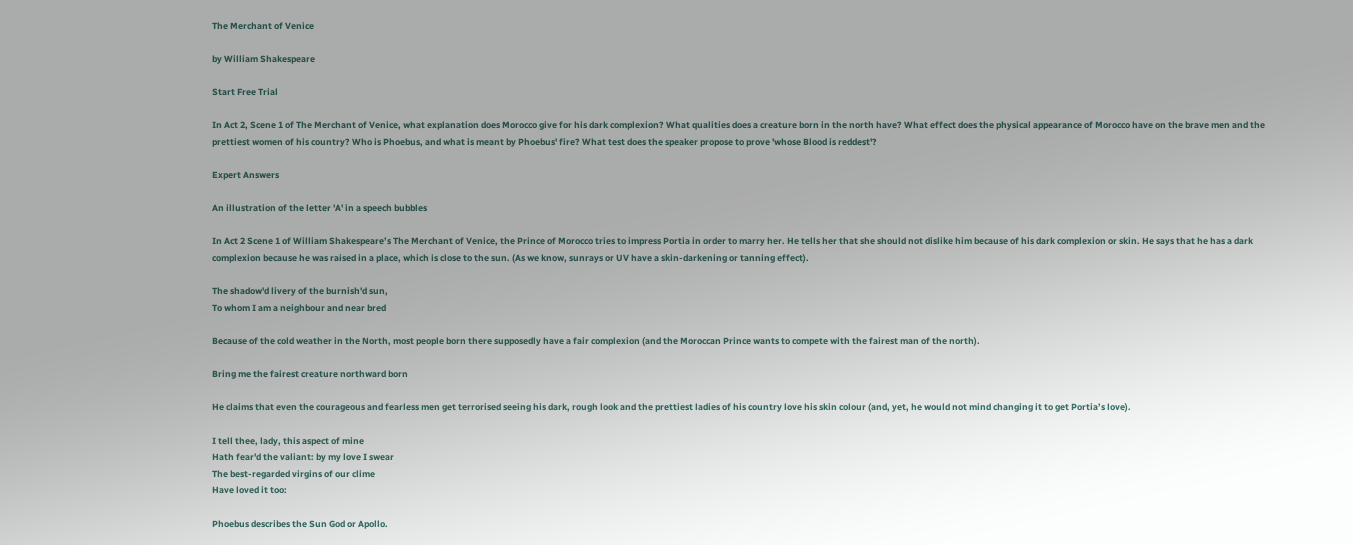The Merchant of Venice

by William Shakespeare

Start Free Trial

In Act 2, Scene 1 of The Merchant of Venice, what explanation does Morocco give for his dark complexion? What qualities does a creature born in the north have? What effect does the physical appearance of Morocco have on the brave men and the prettiest women of his country? Who is Phoebus, and what is meant by Phoebus' fire? What test does the speaker propose to prove 'whose Blood is reddest'?

Expert Answers

An illustration of the letter 'A' in a speech bubbles

In Act 2 Scene 1 of William Shakespeare’s The Merchant of Venice, the Prince of Morocco tries to impress Portia in order to marry her. He tells her that she should not dislike him because of his dark complexion or skin. He says that he has a dark complexion because he was raised in a place, which is close to the sun. (As we know, sunrays or UV have a skin-darkening or tanning effect).

The shadow'd livery of the burnish'd sun,
To whom I am a neighbour and near bred

Because of the cold weather in the North, most people born there supposedly have a fair complexion (and the Moroccan Prince wants to compete with the fairest man of the north).

Bring me the fairest creature northward born

He claims that even the courageous and fearless men get terrorised seeing his dark, rough look and the prettiest ladies of his country love his skin colour (and, yet, he would not mind changing it to get Portia’s love).

I tell thee, lady, this aspect of mine
Hath fear'd the valiant: by my love I swear
The best-regarded virgins of our clime
Have loved it too:

Phoebus describes the Sun God or Apollo.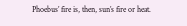Phoebus’ fire is, then, sun’s fire or heat.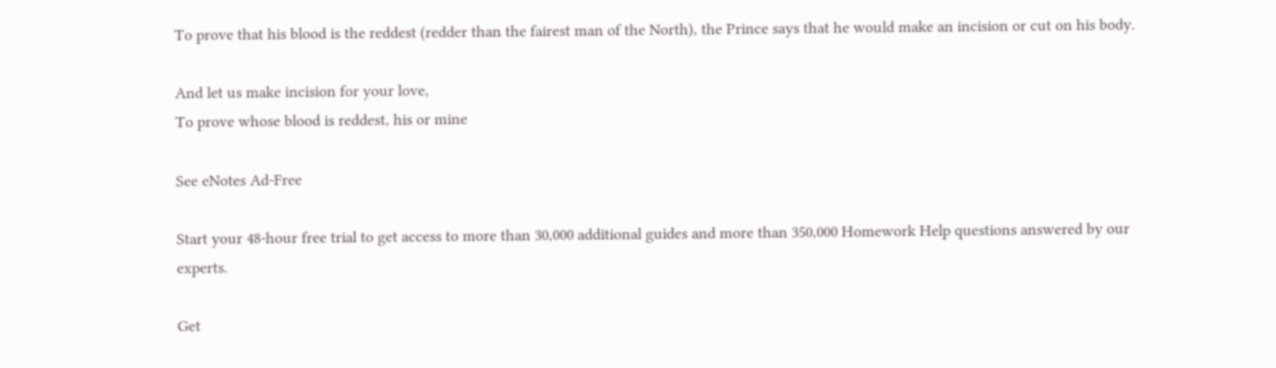To prove that his blood is the reddest (redder than the fairest man of the North), the Prince says that he would make an incision or cut on his body.

And let us make incision for your love,
To prove whose blood is reddest, his or mine

See eNotes Ad-Free

Start your 48-hour free trial to get access to more than 30,000 additional guides and more than 350,000 Homework Help questions answered by our experts.

Get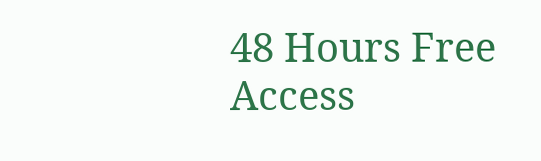48 Hours Free Access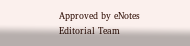Approved by eNotes Editorial Team